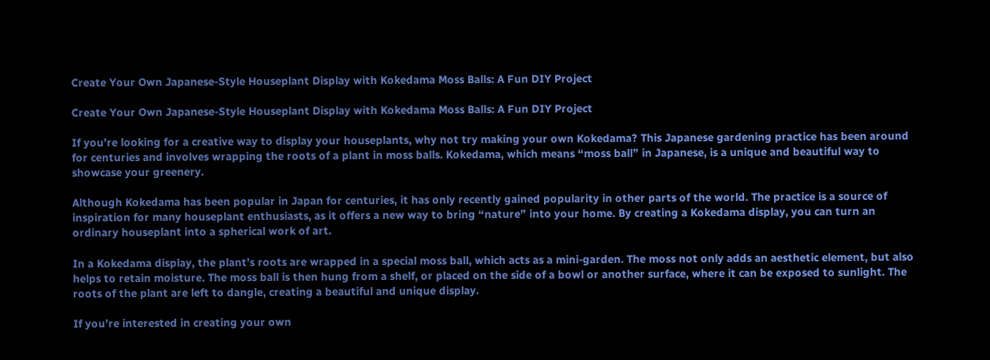Create Your Own Japanese-Style Houseplant Display with Kokedama Moss Balls: A Fun DIY Project

Create Your Own Japanese-Style Houseplant Display with Kokedama Moss Balls: A Fun DIY Project

If you’re looking for a creative way to display your houseplants, why not try making your own Kokedama? This Japanese gardening practice has been around for centuries and involves wrapping the roots of a plant in moss balls. Kokedama, which means “moss ball” in Japanese, is a unique and beautiful way to showcase your greenery.

Although Kokedama has been popular in Japan for centuries, it has only recently gained popularity in other parts of the world. The practice is a source of inspiration for many houseplant enthusiasts, as it offers a new way to bring “nature” into your home. By creating a Kokedama display, you can turn an ordinary houseplant into a spherical work of art.

In a Kokedama display, the plant’s roots are wrapped in a special moss ball, which acts as a mini-garden. The moss not only adds an aesthetic element, but also helps to retain moisture. The moss ball is then hung from a shelf, or placed on the side of a bowl or another surface, where it can be exposed to sunlight. The roots of the plant are left to dangle, creating a beautiful and unique display.

If you’re interested in creating your own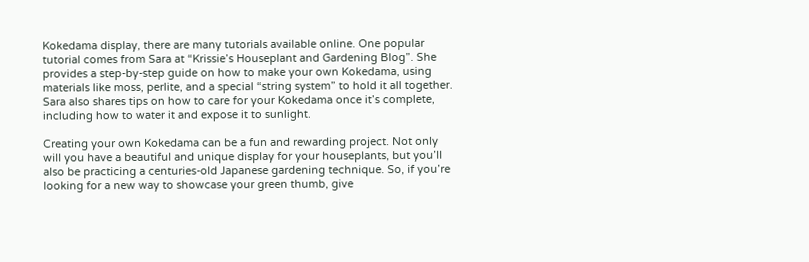Kokedama display, there are many tutorials available online. One popular tutorial comes from Sara at “Krissie’s Houseplant and Gardening Blog”. She provides a step-by-step guide on how to make your own Kokedama, using materials like moss, perlite, and a special “string system” to hold it all together. Sara also shares tips on how to care for your Kokedama once it’s complete, including how to water it and expose it to sunlight.

Creating your own Kokedama can be a fun and rewarding project. Not only will you have a beautiful and unique display for your houseplants, but you’ll also be practicing a centuries-old Japanese gardening technique. So, if you’re looking for a new way to showcase your green thumb, give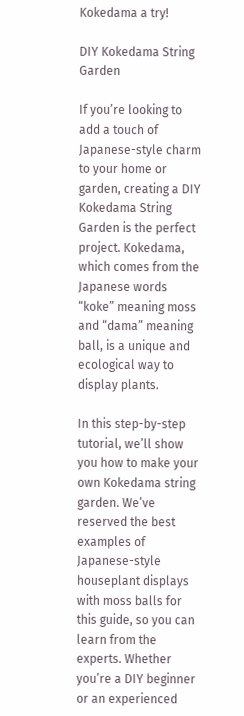Kokedama a try!

DIY Kokedama String Garden

If you’re looking to add a touch of Japanese-style charm to your home or garden, creating a DIY Kokedama String Garden is the perfect project. Kokedama, which comes from the Japanese words “koke” meaning moss and “dama” meaning ball, is a unique and ecological way to display plants.

In this step-by-step tutorial, we’ll show you how to make your own Kokedama string garden. We’ve reserved the best examples of Japanese-style houseplant displays with moss balls for this guide, so you can learn from the experts. Whether you’re a DIY beginner or an experienced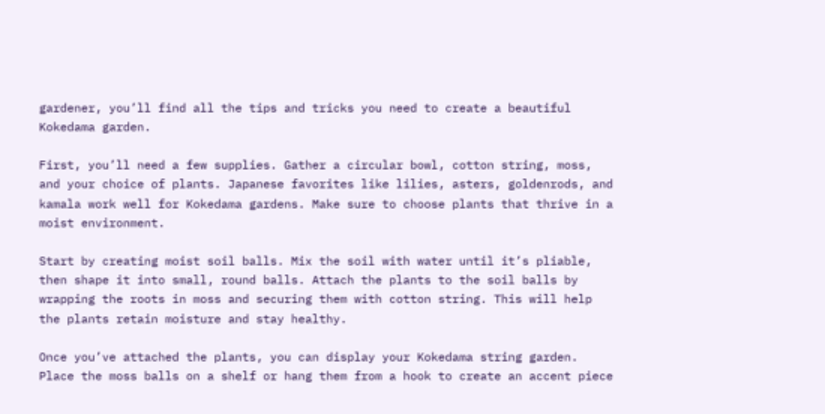gardener, you’ll find all the tips and tricks you need to create a beautiful Kokedama garden.

First, you’ll need a few supplies. Gather a circular bowl, cotton string, moss, and your choice of plants. Japanese favorites like lilies, asters, goldenrods, and kamala work well for Kokedama gardens. Make sure to choose plants that thrive in a moist environment.

Start by creating moist soil balls. Mix the soil with water until it’s pliable, then shape it into small, round balls. Attach the plants to the soil balls by wrapping the roots in moss and securing them with cotton string. This will help the plants retain moisture and stay healthy.

Once you’ve attached the plants, you can display your Kokedama string garden. Place the moss balls on a shelf or hang them from a hook to create an accent piece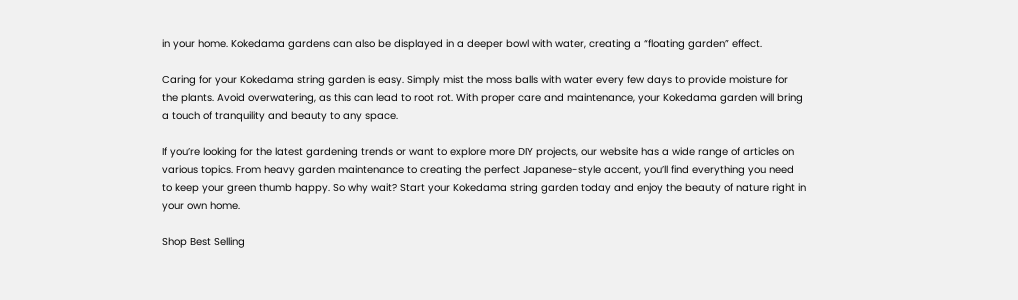in your home. Kokedama gardens can also be displayed in a deeper bowl with water, creating a “floating garden” effect.

Caring for your Kokedama string garden is easy. Simply mist the moss balls with water every few days to provide moisture for the plants. Avoid overwatering, as this can lead to root rot. With proper care and maintenance, your Kokedama garden will bring a touch of tranquility and beauty to any space.

If you’re looking for the latest gardening trends or want to explore more DIY projects, our website has a wide range of articles on various topics. From heavy garden maintenance to creating the perfect Japanese-style accent, you’ll find everything you need to keep your green thumb happy. So why wait? Start your Kokedama string garden today and enjoy the beauty of nature right in your own home.

Shop Best Selling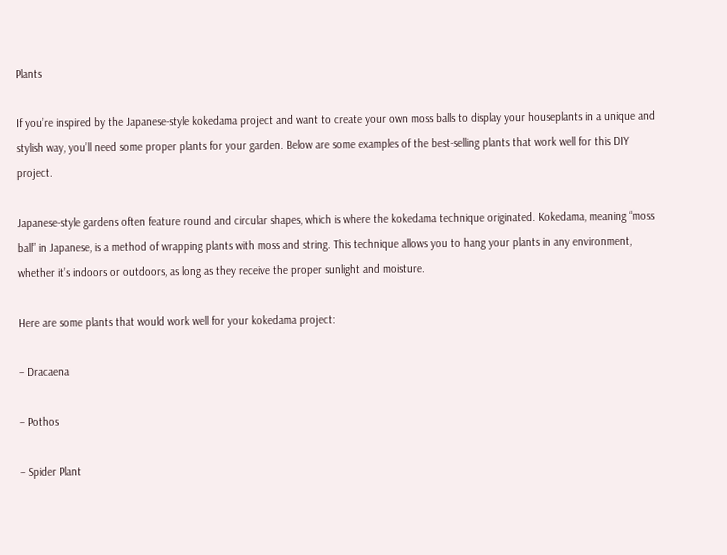Plants

If you’re inspired by the Japanese-style kokedama project and want to create your own moss balls to display your houseplants in a unique and stylish way, you’ll need some proper plants for your garden. Below are some examples of the best-selling plants that work well for this DIY project.

Japanese-style gardens often feature round and circular shapes, which is where the kokedama technique originated. Kokedama, meaning “moss ball” in Japanese, is a method of wrapping plants with moss and string. This technique allows you to hang your plants in any environment, whether it’s indoors or outdoors, as long as they receive the proper sunlight and moisture.

Here are some plants that would work well for your kokedama project:

– Dracaena

– Pothos

– Spider Plant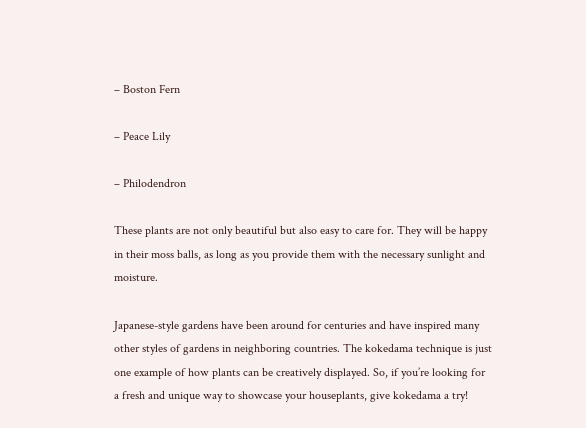– Boston Fern

– Peace Lily

– Philodendron

These plants are not only beautiful but also easy to care for. They will be happy in their moss balls, as long as you provide them with the necessary sunlight and moisture.

Japanese-style gardens have been around for centuries and have inspired many other styles of gardens in neighboring countries. The kokedama technique is just one example of how plants can be creatively displayed. So, if you’re looking for a fresh and unique way to showcase your houseplants, give kokedama a try!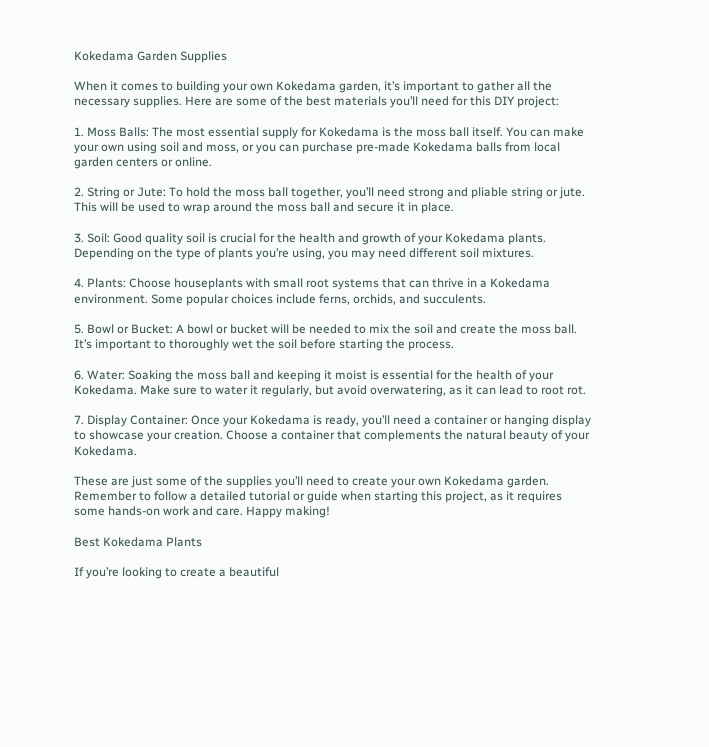Kokedama Garden Supplies

When it comes to building your own Kokedama garden, it’s important to gather all the necessary supplies. Here are some of the best materials you’ll need for this DIY project:

1. Moss Balls: The most essential supply for Kokedama is the moss ball itself. You can make your own using soil and moss, or you can purchase pre-made Kokedama balls from local garden centers or online.

2. String or Jute: To hold the moss ball together, you’ll need strong and pliable string or jute. This will be used to wrap around the moss ball and secure it in place.

3. Soil: Good quality soil is crucial for the health and growth of your Kokedama plants. Depending on the type of plants you’re using, you may need different soil mixtures.

4. Plants: Choose houseplants with small root systems that can thrive in a Kokedama environment. Some popular choices include ferns, orchids, and succulents.

5. Bowl or Bucket: A bowl or bucket will be needed to mix the soil and create the moss ball. It’s important to thoroughly wet the soil before starting the process.

6. Water: Soaking the moss ball and keeping it moist is essential for the health of your Kokedama. Make sure to water it regularly, but avoid overwatering, as it can lead to root rot.

7. Display Container: Once your Kokedama is ready, you’ll need a container or hanging display to showcase your creation. Choose a container that complements the natural beauty of your Kokedama.

These are just some of the supplies you’ll need to create your own Kokedama garden. Remember to follow a detailed tutorial or guide when starting this project, as it requires some hands-on work and care. Happy making!

Best Kokedama Plants

If you’re looking to create a beautiful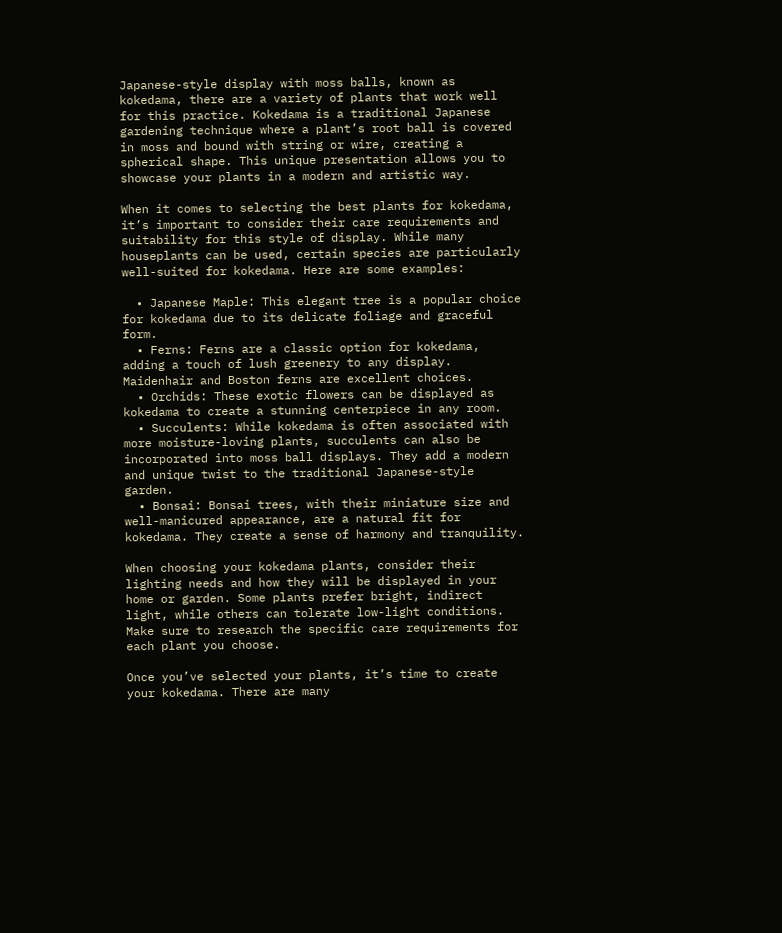Japanese-style display with moss balls, known as kokedama, there are a variety of plants that work well for this practice. Kokedama is a traditional Japanese gardening technique where a plant’s root ball is covered in moss and bound with string or wire, creating a spherical shape. This unique presentation allows you to showcase your plants in a modern and artistic way.

When it comes to selecting the best plants for kokedama, it’s important to consider their care requirements and suitability for this style of display. While many houseplants can be used, certain species are particularly well-suited for kokedama. Here are some examples:

  • Japanese Maple: This elegant tree is a popular choice for kokedama due to its delicate foliage and graceful form.
  • Ferns: Ferns are a classic option for kokedama, adding a touch of lush greenery to any display. Maidenhair and Boston ferns are excellent choices.
  • Orchids: These exotic flowers can be displayed as kokedama to create a stunning centerpiece in any room.
  • Succulents: While kokedama is often associated with more moisture-loving plants, succulents can also be incorporated into moss ball displays. They add a modern and unique twist to the traditional Japanese-style garden.
  • Bonsai: Bonsai trees, with their miniature size and well-manicured appearance, are a natural fit for kokedama. They create a sense of harmony and tranquility.

When choosing your kokedama plants, consider their lighting needs and how they will be displayed in your home or garden. Some plants prefer bright, indirect light, while others can tolerate low-light conditions. Make sure to research the specific care requirements for each plant you choose.

Once you’ve selected your plants, it’s time to create your kokedama. There are many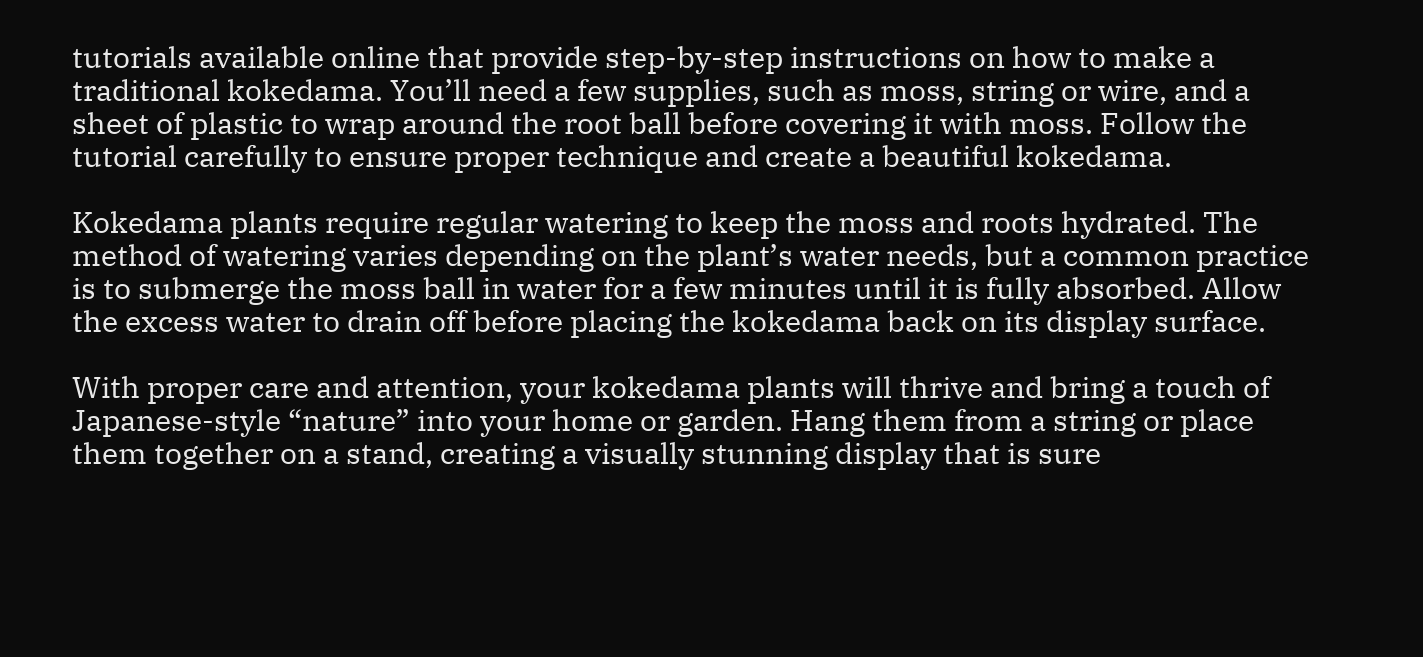tutorials available online that provide step-by-step instructions on how to make a traditional kokedama. You’ll need a few supplies, such as moss, string or wire, and a sheet of plastic to wrap around the root ball before covering it with moss. Follow the tutorial carefully to ensure proper technique and create a beautiful kokedama.

Kokedama plants require regular watering to keep the moss and roots hydrated. The method of watering varies depending on the plant’s water needs, but a common practice is to submerge the moss ball in water for a few minutes until it is fully absorbed. Allow the excess water to drain off before placing the kokedama back on its display surface.

With proper care and attention, your kokedama plants will thrive and bring a touch of Japanese-style “nature” into your home or garden. Hang them from a string or place them together on a stand, creating a visually stunning display that is sure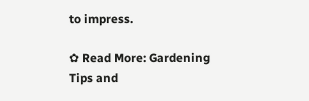to impress.

✿ Read More: Gardening Tips and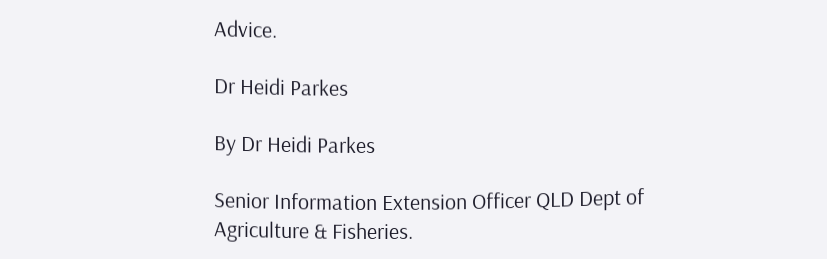Advice.

Dr Heidi Parkes

By Dr Heidi Parkes

Senior Information Extension Officer QLD Dept of Agriculture & Fisheries.